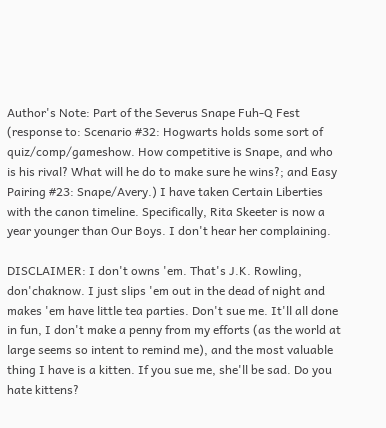Author's Note: Part of the Severus Snape Fuh-Q Fest (response to: Scenario #32: Hogwarts holds some sort of quiz/comp/gameshow. How competitive is Snape, and who is his rival? What will he do to make sure he wins?; and Easy Pairing #23: Snape/Avery.) I have taken Certain Liberties with the canon timeline. Specifically, Rita Skeeter is now a year younger than Our Boys. I don't hear her complaining.

DISCLAIMER: I don't owns 'em. That's J.K. Rowling, don'chaknow. I just slips 'em out in the dead of night and makes 'em have little tea parties. Don't sue me. It'll all done in fun, I don't make a penny from my efforts (as the world at large seems so intent to remind me), and the most valuable thing I have is a kitten. If you sue me, she'll be sad. Do you hate kittens?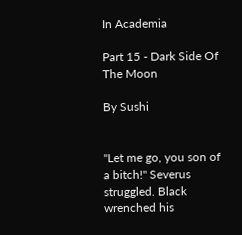In Academia

Part 15 - Dark Side Of The Moon

By Sushi


"Let me go, you son of a bitch!" Severus struggled. Black wrenched his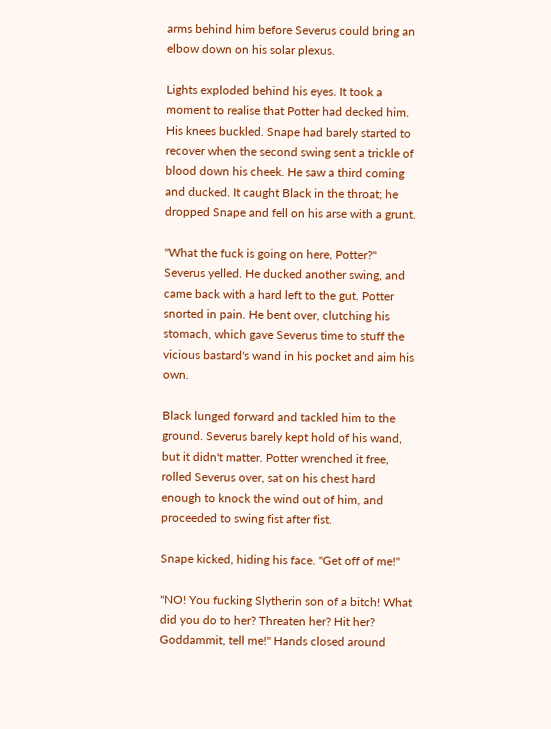arms behind him before Severus could bring an elbow down on his solar plexus.

Lights exploded behind his eyes. It took a moment to realise that Potter had decked him. His knees buckled. Snape had barely started to recover when the second swing sent a trickle of blood down his cheek. He saw a third coming and ducked. It caught Black in the throat; he dropped Snape and fell on his arse with a grunt.

"What the fuck is going on here, Potter?" Severus yelled. He ducked another swing, and came back with a hard left to the gut. Potter snorted in pain. He bent over, clutching his stomach, which gave Severus time to stuff the vicious bastard's wand in his pocket and aim his own.

Black lunged forward and tackled him to the ground. Severus barely kept hold of his wand, but it didn't matter. Potter wrenched it free, rolled Severus over, sat on his chest hard enough to knock the wind out of him, and proceeded to swing fist after fist.

Snape kicked, hiding his face. "Get off of me!"

"NO! You fucking Slytherin son of a bitch! What did you do to her? Threaten her? Hit her? Goddammit, tell me!" Hands closed around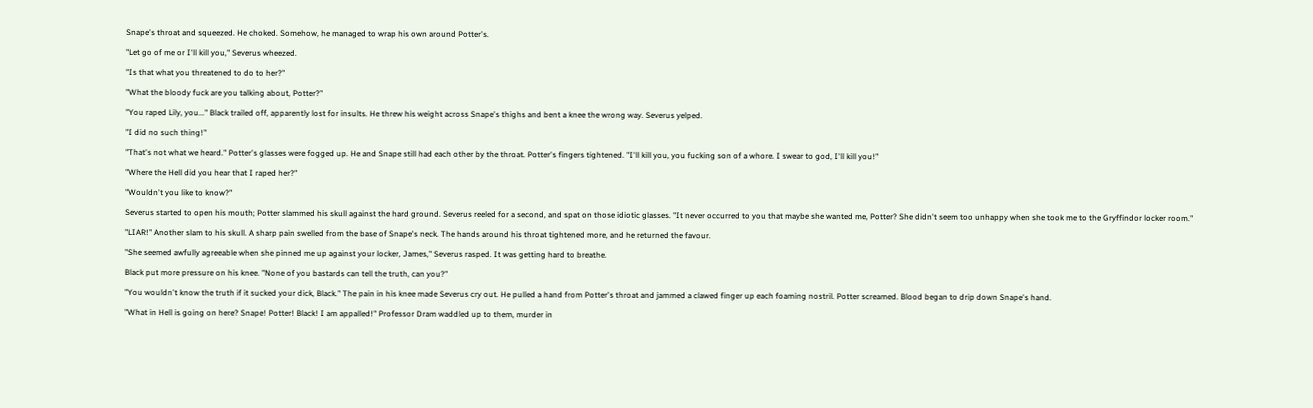Snape's throat and squeezed. He choked. Somehow, he managed to wrap his own around Potter's.

"Let go of me or I'll kill you," Severus wheezed.

"Is that what you threatened to do to her?"

"What the bloody fuck are you talking about, Potter?"

"You raped Lily, you..." Black trailed off, apparently lost for insults. He threw his weight across Snape's thighs and bent a knee the wrong way. Severus yelped.

"I did no such thing!"

"That's not what we heard." Potter's glasses were fogged up. He and Snape still had each other by the throat. Potter's fingers tightened. "I'll kill you, you fucking son of a whore. I swear to god, I'll kill you!"

"Where the Hell did you hear that I raped her?"

"Wouldn't you like to know?"

Severus started to open his mouth; Potter slammed his skull against the hard ground. Severus reeled for a second, and spat on those idiotic glasses. "It never occurred to you that maybe she wanted me, Potter? She didn't seem too unhappy when she took me to the Gryffindor locker room."

"LIAR!" Another slam to his skull. A sharp pain swelled from the base of Snape's neck. The hands around his throat tightened more, and he returned the favour.

"She seemed awfully agreeable when she pinned me up against your locker, James," Severus rasped. It was getting hard to breathe.

Black put more pressure on his knee. "None of you bastards can tell the truth, can you?"

"You wouldn't know the truth if it sucked your dick, Black." The pain in his knee made Severus cry out. He pulled a hand from Potter's throat and jammed a clawed finger up each foaming nostril. Potter screamed. Blood began to drip down Snape's hand.

"What in Hell is going on here? Snape! Potter! Black! I am appalled!" Professor Dram waddled up to them, murder in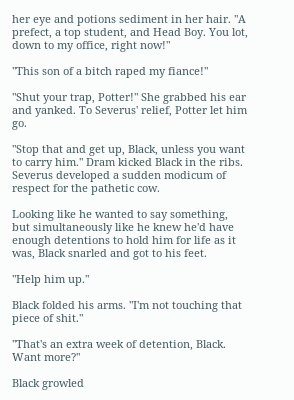her eye and potions sediment in her hair. "A prefect, a top student, and Head Boy. You lot, down to my office, right now!"

"This son of a bitch raped my fiance!"

"Shut your trap, Potter!" She grabbed his ear and yanked. To Severus' relief, Potter let him go.

"Stop that and get up, Black, unless you want to carry him." Dram kicked Black in the ribs. Severus developed a sudden modicum of respect for the pathetic cow.

Looking like he wanted to say something, but simultaneously like he knew he'd have enough detentions to hold him for life as it was, Black snarled and got to his feet.

"Help him up."

Black folded his arms. "I'm not touching that piece of shit."

"That's an extra week of detention, Black. Want more?"

Black growled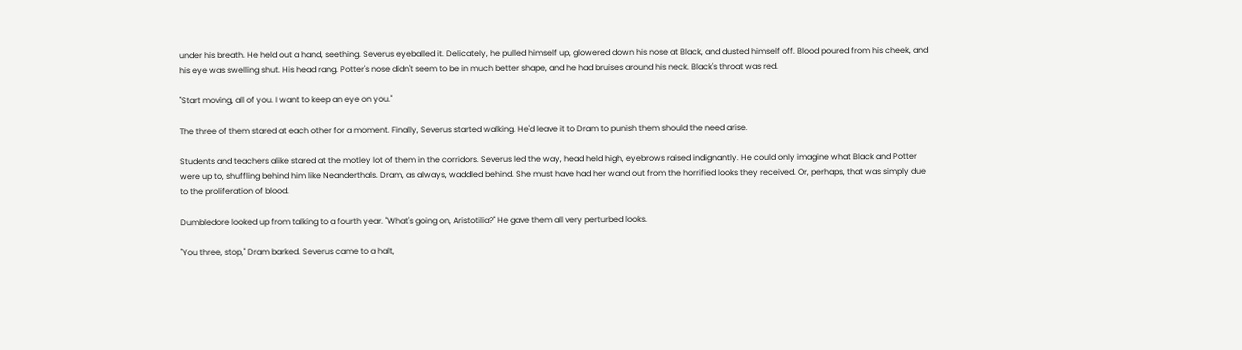under his breath. He held out a hand, seething. Severus eyeballed it. Delicately, he pulled himself up, glowered down his nose at Black, and dusted himself off. Blood poured from his cheek, and his eye was swelling shut. His head rang. Potter's nose didn't seem to be in much better shape, and he had bruises around his neck. Black's throat was red.

"Start moving, all of you. I want to keep an eye on you."

The three of them stared at each other for a moment. Finally, Severus started walking. He'd leave it to Dram to punish them should the need arise.

Students and teachers alike stared at the motley lot of them in the corridors. Severus led the way, head held high, eyebrows raised indignantly. He could only imagine what Black and Potter were up to, shuffling behind him like Neanderthals. Dram, as always, waddled behind. She must have had her wand out from the horrified looks they received. Or, perhaps, that was simply due to the proliferation of blood.

Dumbledore looked up from talking to a fourth year. "What's going on, Aristotilia?" He gave them all very perturbed looks.

"You three, stop," Dram barked. Severus came to a halt,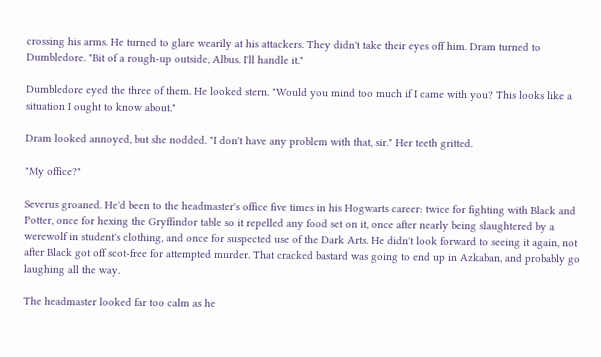crossing his arms. He turned to glare wearily at his attackers. They didn't take their eyes off him. Dram turned to Dumbledore. "Bit of a rough-up outside, Albus. I'll handle it."

Dumbledore eyed the three of them. He looked stern. "Would you mind too much if I came with you? This looks like a situation I ought to know about."

Dram looked annoyed, but she nodded. "I don't have any problem with that, sir." Her teeth gritted.

"My office?"

Severus groaned. He'd been to the headmaster's office five times in his Hogwarts career: twice for fighting with Black and Potter, once for hexing the Gryffindor table so it repelled any food set on it, once after nearly being slaughtered by a werewolf in student's clothing, and once for suspected use of the Dark Arts. He didn't look forward to seeing it again, not after Black got off scot-free for attempted murder. That cracked bastard was going to end up in Azkaban, and probably go laughing all the way.

The headmaster looked far too calm as he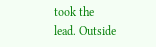took the lead. Outside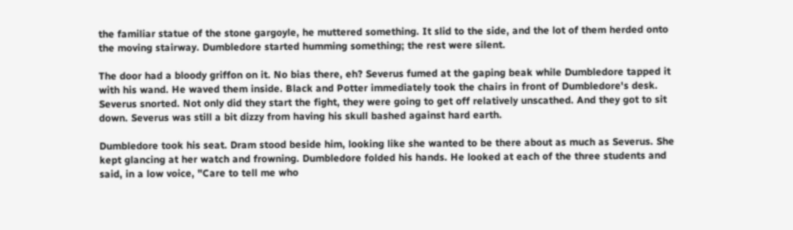the familiar statue of the stone gargoyle, he muttered something. It slid to the side, and the lot of them herded onto the moving stairway. Dumbledore started humming something; the rest were silent.

The door had a bloody griffon on it. No bias there, eh? Severus fumed at the gaping beak while Dumbledore tapped it with his wand. He waved them inside. Black and Potter immediately took the chairs in front of Dumbledore's desk. Severus snorted. Not only did they start the fight, they were going to get off relatively unscathed. And they got to sit down. Severus was still a bit dizzy from having his skull bashed against hard earth.

Dumbledore took his seat. Dram stood beside him, looking like she wanted to be there about as much as Severus. She kept glancing at her watch and frowning. Dumbledore folded his hands. He looked at each of the three students and said, in a low voice, "Care to tell me who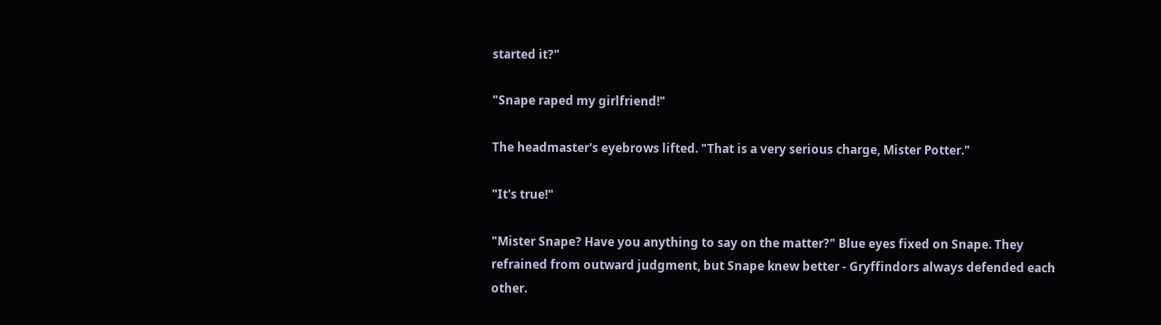started it?"

"Snape raped my girlfriend!"

The headmaster's eyebrows lifted. "That is a very serious charge, Mister Potter."

"It's true!"

"Mister Snape? Have you anything to say on the matter?" Blue eyes fixed on Snape. They refrained from outward judgment, but Snape knew better - Gryffindors always defended each other.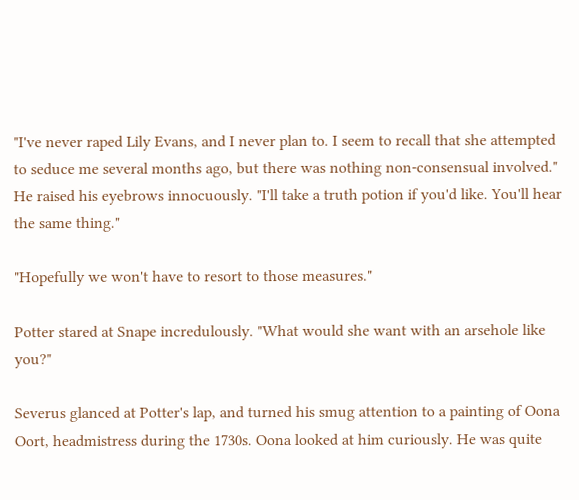"I've never raped Lily Evans, and I never plan to. I seem to recall that she attempted to seduce me several months ago, but there was nothing non-consensual involved." He raised his eyebrows innocuously. "I'll take a truth potion if you'd like. You'll hear the same thing."

"Hopefully we won't have to resort to those measures."

Potter stared at Snape incredulously. "What would she want with an arsehole like you?"

Severus glanced at Potter's lap, and turned his smug attention to a painting of Oona Oort, headmistress during the 1730s. Oona looked at him curiously. He was quite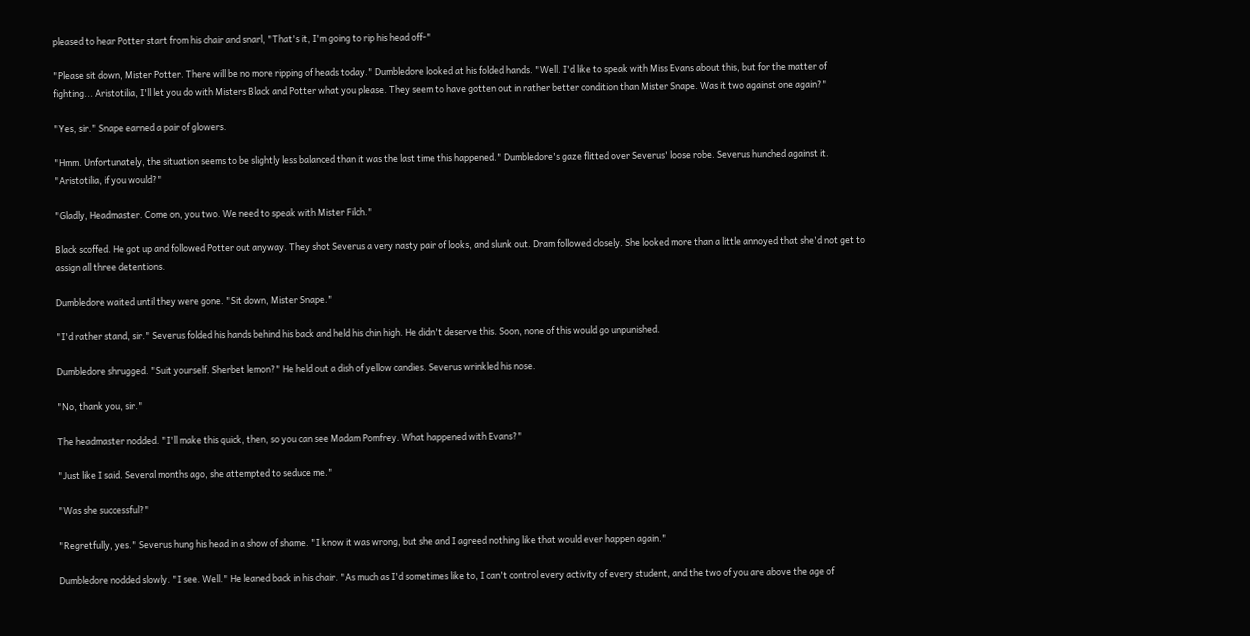pleased to hear Potter start from his chair and snarl, "That's it, I'm going to rip his head off-"

"Please sit down, Mister Potter. There will be no more ripping of heads today." Dumbledore looked at his folded hands. "Well. I'd like to speak with Miss Evans about this, but for the matter of fighting... Aristotilia, I'll let you do with Misters Black and Potter what you please. They seem to have gotten out in rather better condition than Mister Snape. Was it two against one again?"

"Yes, sir." Snape earned a pair of glowers.

"Hmm. Unfortunately, the situation seems to be slightly less balanced than it was the last time this happened." Dumbledore's gaze flitted over Severus' loose robe. Severus hunched against it. "Aristotilia, if you would?"

"Gladly, Headmaster. Come on, you two. We need to speak with Mister Filch."

Black scoffed. He got up and followed Potter out anyway. They shot Severus a very nasty pair of looks, and slunk out. Dram followed closely. She looked more than a little annoyed that she'd not get to assign all three detentions.

Dumbledore waited until they were gone. "Sit down, Mister Snape."

"I'd rather stand, sir." Severus folded his hands behind his back and held his chin high. He didn't deserve this. Soon, none of this would go unpunished.

Dumbledore shrugged. "Suit yourself. Sherbet lemon?" He held out a dish of yellow candies. Severus wrinkled his nose.

"No, thank you, sir."

The headmaster nodded. "I'll make this quick, then, so you can see Madam Pomfrey. What happened with Evans?"

"Just like I said. Several months ago, she attempted to seduce me."

"Was she successful?"

"Regretfully, yes." Severus hung his head in a show of shame. "I know it was wrong, but she and I agreed nothing like that would ever happen again."

Dumbledore nodded slowly. "I see. Well." He leaned back in his chair. "As much as I'd sometimes like to, I can't control every activity of every student, and the two of you are above the age of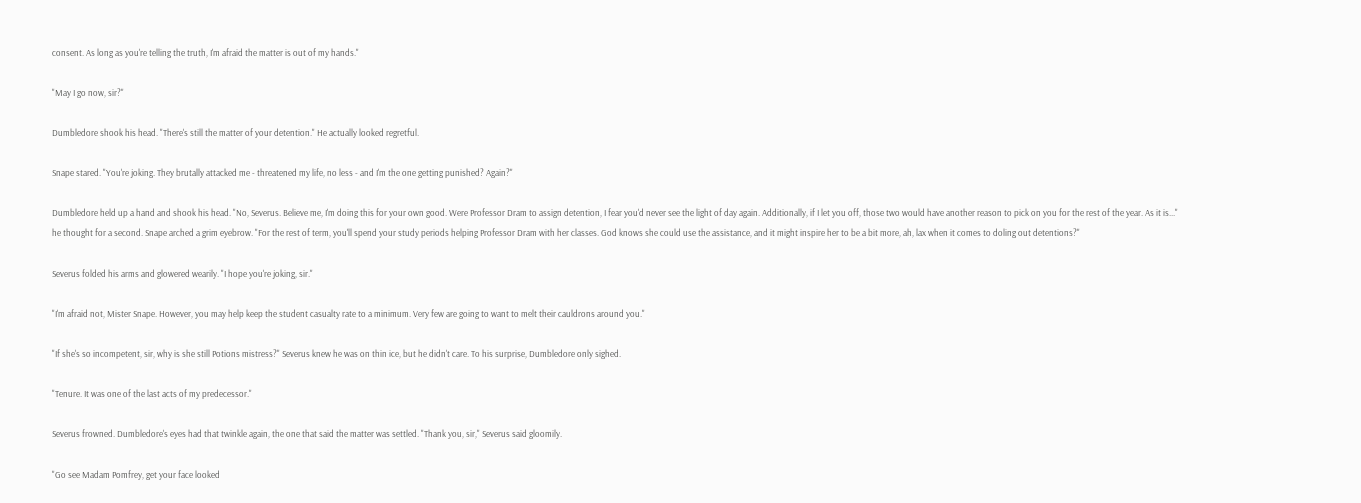consent. As long as you're telling the truth, I'm afraid the matter is out of my hands."

"May I go now, sir?"

Dumbledore shook his head. "There's still the matter of your detention." He actually looked regretful.

Snape stared. "You're joking. They brutally attacked me - threatened my life, no less - and I'm the one getting punished? Again?"

Dumbledore held up a hand and shook his head. "No, Severus. Believe me, I'm doing this for your own good. Were Professor Dram to assign detention, I fear you'd never see the light of day again. Additionally, if I let you off, those two would have another reason to pick on you for the rest of the year. As it is..." he thought for a second. Snape arched a grim eyebrow. "For the rest of term, you'll spend your study periods helping Professor Dram with her classes. God knows she could use the assistance, and it might inspire her to be a bit more, ah, lax when it comes to doling out detentions?"

Severus folded his arms and glowered wearily. "I hope you're joking, sir."

"I'm afraid not, Mister Snape. However, you may help keep the student casualty rate to a minimum. Very few are going to want to melt their cauldrons around you."

"If she's so incompetent, sir, why is she still Potions mistress?" Severus knew he was on thin ice, but he didn't care. To his surprise, Dumbledore only sighed.

"Tenure. It was one of the last acts of my predecessor."

Severus frowned. Dumbledore's eyes had that twinkle again, the one that said the matter was settled. "Thank you, sir," Severus said gloomily.

"Go see Madam Pomfrey, get your face looked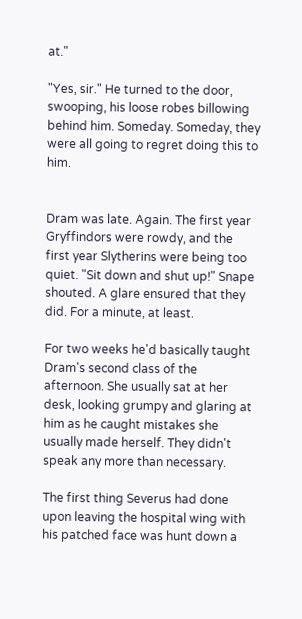at."

"Yes, sir." He turned to the door, swooping, his loose robes billowing behind him. Someday. Someday, they were all going to regret doing this to him.


Dram was late. Again. The first year Gryffindors were rowdy, and the first year Slytherins were being too quiet. "Sit down and shut up!" Snape shouted. A glare ensured that they did. For a minute, at least.

For two weeks he'd basically taught Dram's second class of the afternoon. She usually sat at her desk, looking grumpy and glaring at him as he caught mistakes she usually made herself. They didn't speak any more than necessary.

The first thing Severus had done upon leaving the hospital wing with his patched face was hunt down a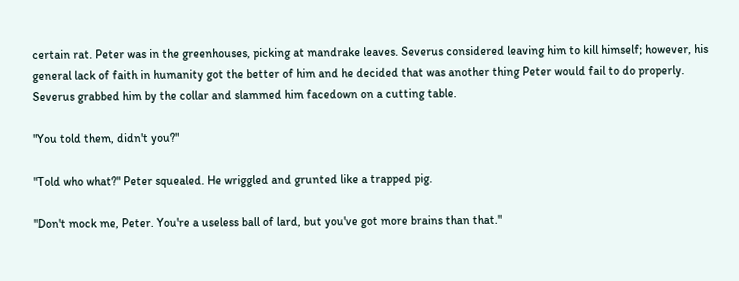certain rat. Peter was in the greenhouses, picking at mandrake leaves. Severus considered leaving him to kill himself; however, his general lack of faith in humanity got the better of him and he decided that was another thing Peter would fail to do properly. Severus grabbed him by the collar and slammed him facedown on a cutting table.

"You told them, didn't you?"

"Told who what?" Peter squealed. He wriggled and grunted like a trapped pig.

"Don't mock me, Peter. You're a useless ball of lard, but you've got more brains than that."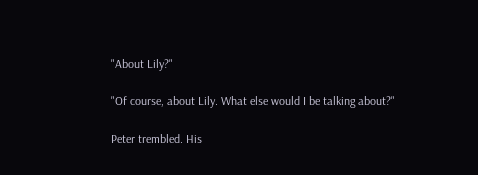"About Lily?"

"Of course, about Lily. What else would I be talking about?"

Peter trembled. His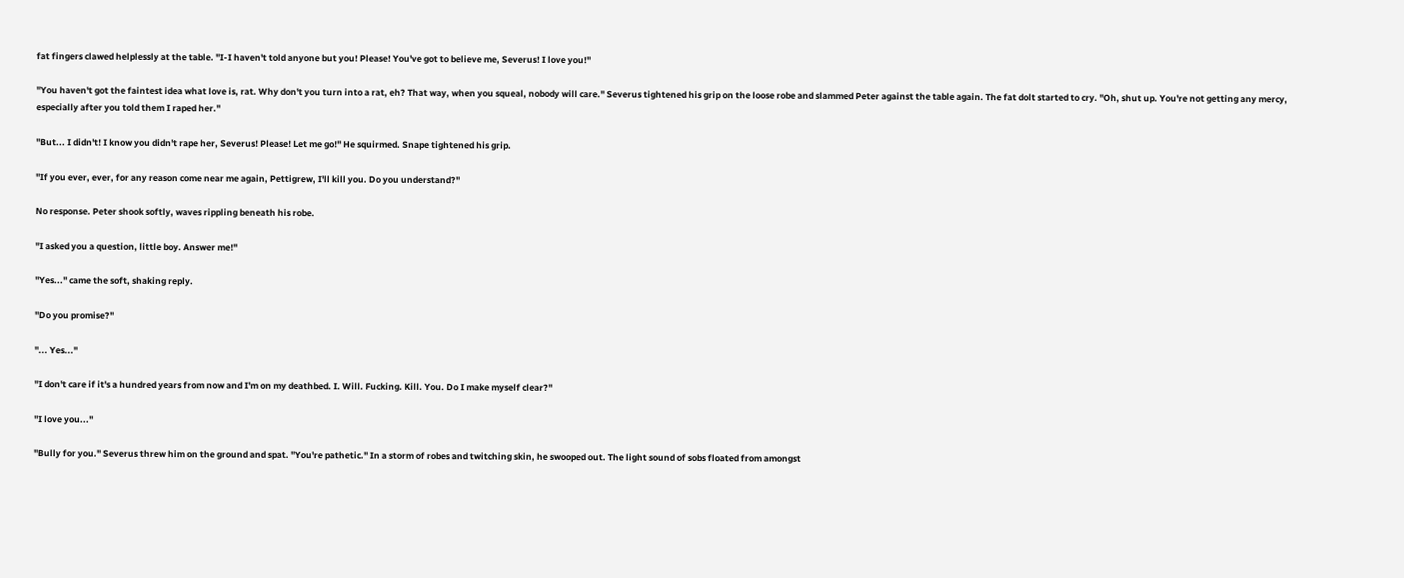fat fingers clawed helplessly at the table. "I-I haven't told anyone but you! Please! You've got to believe me, Severus! I love you!"

"You haven't got the faintest idea what love is, rat. Why don't you turn into a rat, eh? That way, when you squeal, nobody will care." Severus tightened his grip on the loose robe and slammed Peter against the table again. The fat dolt started to cry. "Oh, shut up. You're not getting any mercy, especially after you told them I raped her."

"But... I didn't! I know you didn't rape her, Severus! Please! Let me go!" He squirmed. Snape tightened his grip.

"If you ever, ever, for any reason come near me again, Pettigrew, I'll kill you. Do you understand?"

No response. Peter shook softly, waves rippling beneath his robe.

"I asked you a question, little boy. Answer me!"

"Yes..." came the soft, shaking reply.

"Do you promise?"

"... Yes..."

"I don't care if it's a hundred years from now and I'm on my deathbed. I. Will. Fucking. Kill. You. Do I make myself clear?"

"I love you..."

"Bully for you." Severus threw him on the ground and spat. "You're pathetic." In a storm of robes and twitching skin, he swooped out. The light sound of sobs floated from amongst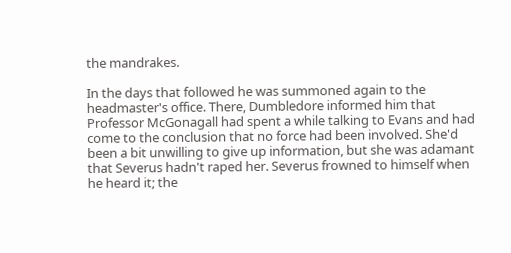the mandrakes.

In the days that followed he was summoned again to the headmaster's office. There, Dumbledore informed him that Professor McGonagall had spent a while talking to Evans and had come to the conclusion that no force had been involved. She'd been a bit unwilling to give up information, but she was adamant that Severus hadn't raped her. Severus frowned to himself when he heard it; the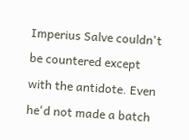Imperius Salve couldn't be countered except with the antidote. Even he'd not made a batch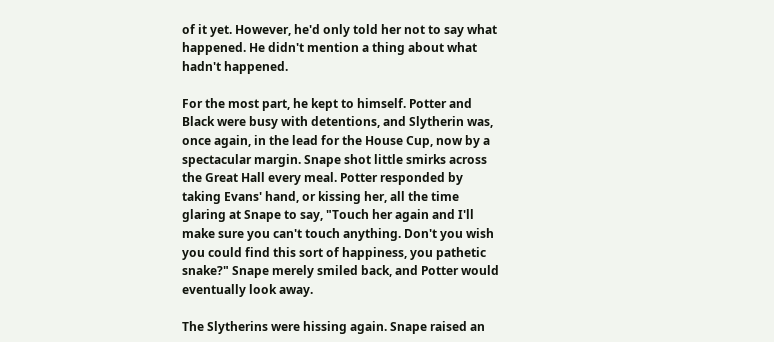of it yet. However, he'd only told her not to say what happened. He didn't mention a thing about what hadn't happened.

For the most part, he kept to himself. Potter and Black were busy with detentions, and Slytherin was, once again, in the lead for the House Cup, now by a spectacular margin. Snape shot little smirks across the Great Hall every meal. Potter responded by taking Evans' hand, or kissing her, all the time glaring at Snape to say, "Touch her again and I'll make sure you can't touch anything. Don't you wish you could find this sort of happiness, you pathetic snake?" Snape merely smiled back, and Potter would eventually look away.

The Slytherins were hissing again. Snape raised an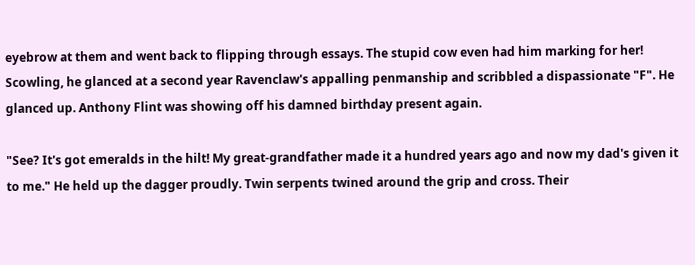eyebrow at them and went back to flipping through essays. The stupid cow even had him marking for her! Scowling, he glanced at a second year Ravenclaw's appalling penmanship and scribbled a dispassionate "F". He glanced up. Anthony Flint was showing off his damned birthday present again.

"See? It's got emeralds in the hilt! My great-grandfather made it a hundred years ago and now my dad's given it to me." He held up the dagger proudly. Twin serpents twined around the grip and cross. Their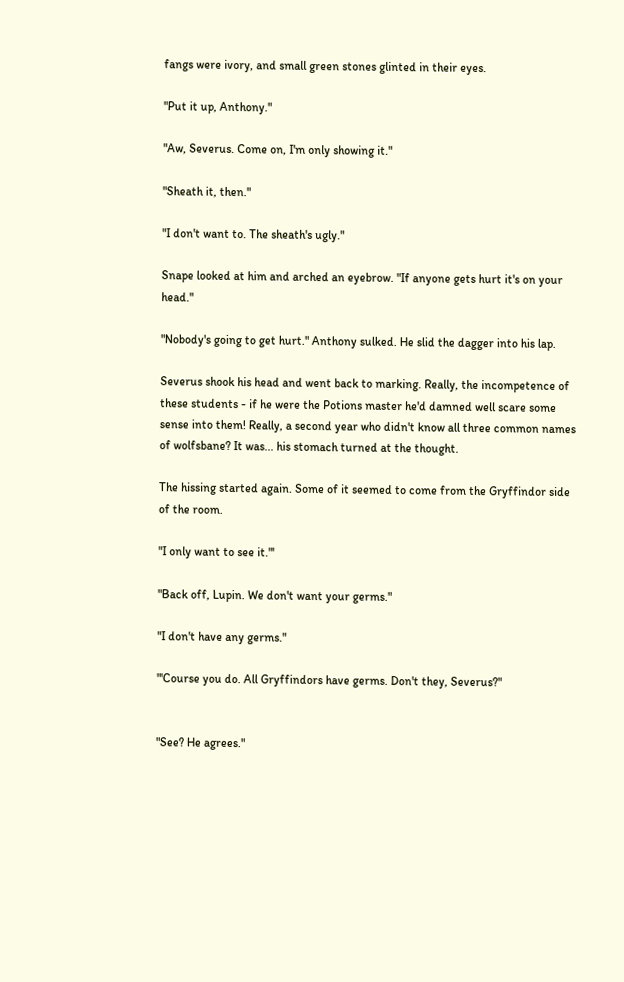fangs were ivory, and small green stones glinted in their eyes.

"Put it up, Anthony."

"Aw, Severus. Come on, I'm only showing it."

"Sheath it, then."

"I don't want to. The sheath's ugly."

Snape looked at him and arched an eyebrow. "If anyone gets hurt it's on your head."

"Nobody's going to get hurt." Anthony sulked. He slid the dagger into his lap.

Severus shook his head and went back to marking. Really, the incompetence of these students - if he were the Potions master he'd damned well scare some sense into them! Really, a second year who didn't know all three common names of wolfsbane? It was... his stomach turned at the thought.

The hissing started again. Some of it seemed to come from the Gryffindor side of the room.

"I only want to see it."'

"Back off, Lupin. We don't want your germs."

"I don't have any germs."

"'Course you do. All Gryffindors have germs. Don't they, Severus?"


"See? He agrees."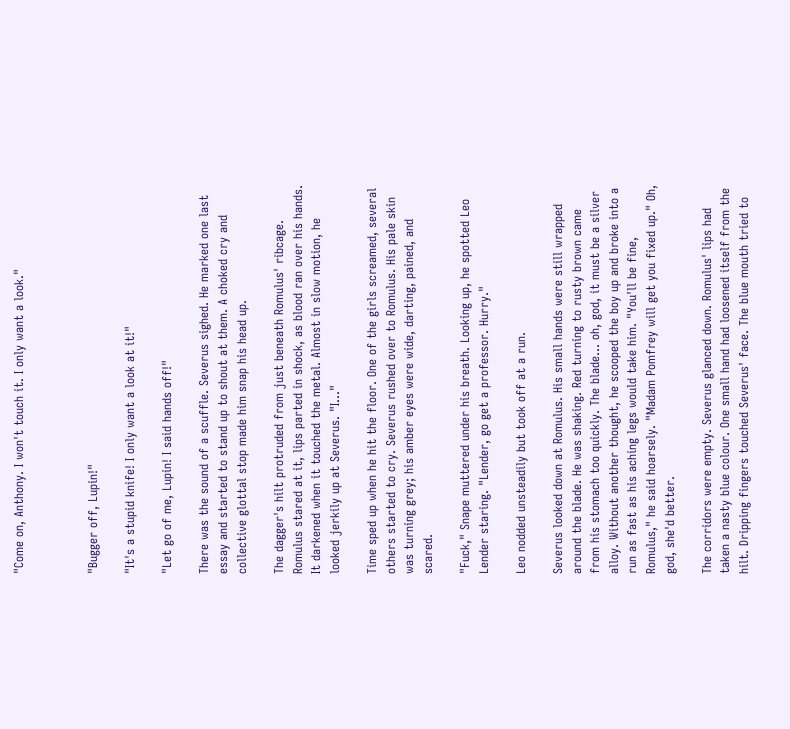"Come on, Anthony. I won't touch it. I only want a look."



"Bugger off, Lupin!"

"It's a stupid knife! I only want a look at it!"

"Let go of me, Lupin! I said hands off!"

There was the sound of a scuffle. Severus sighed. He marked one last essay and started to stand up to shout at them. A choked cry and collective glottal stop made him snap his head up.

The dagger's hilt protruded from just beneath Romulus' ribcage. Romulus stared at it, lips parted in shock, as blood ran over his hands. It darkened when it touched the metal. Almost in slow motion, he looked jerkily up at Severus. "I..."

Time sped up when he hit the floor. One of the girls screamed, several others started to cry. Severus rushed over to Romulus. His pale skin was turning grey; his amber eyes were wide, darting, pained, and scared.

"Fuck," Snape muttered under his breath. Looking up, he spotted Leo Lender staring. "Lender, go get a professor. Hurry."

Leo nodded unsteadily but took off at a run.

Severus looked down at Romulus. His small hands were still wrapped around the blade. He was shaking. Red turning to rusty brown came from his stomach too quickly. The blade... oh, god, it must be a silver alloy. Without another thought, he scooped the boy up and broke into a run as fast as his aching legs would take him. "You'll be fine, Romulus," he said hoarsely. "Madam Pomfrey will get you fixed up." Oh, god, she'd better.

The corridors were empty. Severus glanced down. Romulus' lips had taken a nasty blue colour. One small hand had loosened itself from the hilt. Dripping fingers touched Severus' face. The blue mouth tried to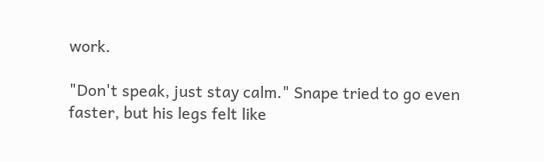work.

"Don't speak, just stay calm." Snape tried to go even faster, but his legs felt like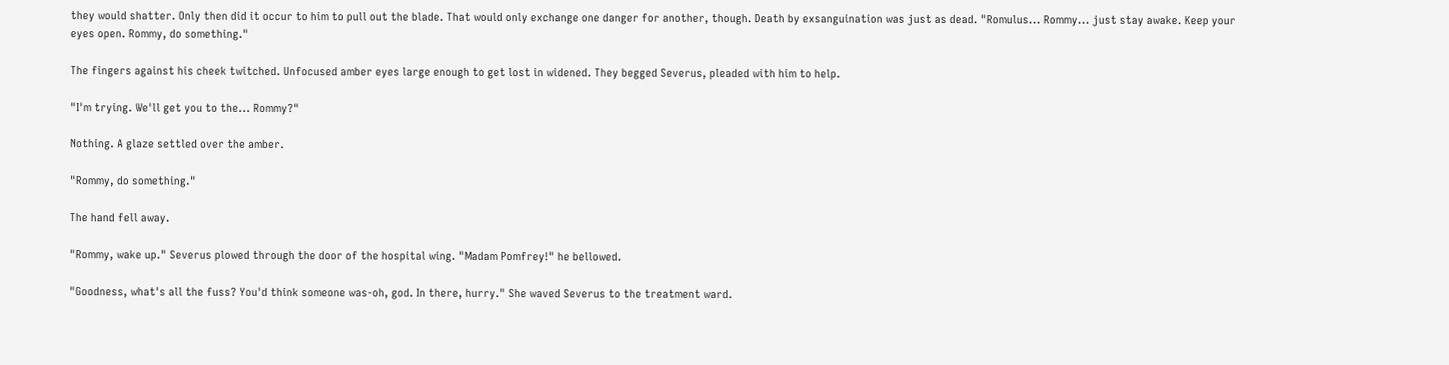they would shatter. Only then did it occur to him to pull out the blade. That would only exchange one danger for another, though. Death by exsanguination was just as dead. "Romulus... Rommy... just stay awake. Keep your eyes open. Rommy, do something."

The fingers against his cheek twitched. Unfocused amber eyes large enough to get lost in widened. They begged Severus, pleaded with him to help.

"I'm trying. We'll get you to the... Rommy?"

Nothing. A glaze settled over the amber.

"Rommy, do something."

The hand fell away.

"Rommy, wake up." Severus plowed through the door of the hospital wing. "Madam Pomfrey!" he bellowed.

"Goodness, what's all the fuss? You'd think someone was-oh, god. In there, hurry." She waved Severus to the treatment ward.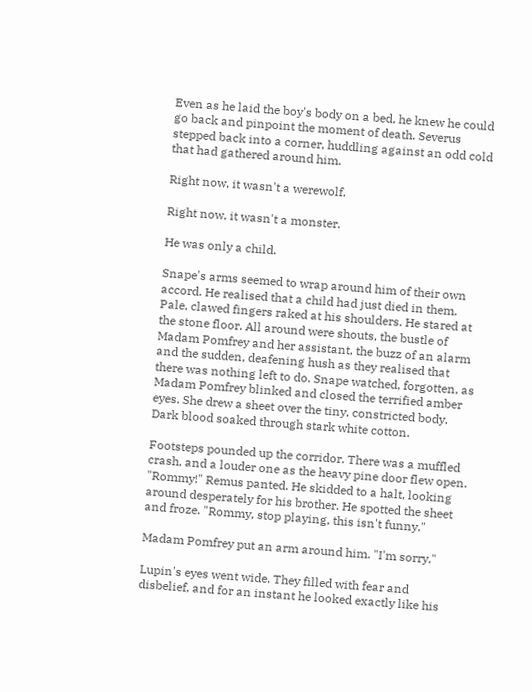Even as he laid the boy's body on a bed, he knew he could go back and pinpoint the moment of death. Severus stepped back into a corner, huddling against an odd cold that had gathered around him.

Right now, it wasn't a werewolf.

Right now, it wasn't a monster.

He was only a child.

Snape's arms seemed to wrap around him of their own accord. He realised that a child had just died in them. Pale, clawed fingers raked at his shoulders. He stared at the stone floor. All around were shouts, the bustle of Madam Pomfrey and her assistant, the buzz of an alarm and the sudden, deafening hush as they realised that there was nothing left to do. Snape watched, forgotten, as Madam Pomfrey blinked and closed the terrified amber eyes. She drew a sheet over the tiny, constricted body. Dark blood soaked through stark white cotton.

Footsteps pounded up the corridor. There was a muffled crash, and a louder one as the heavy pine door flew open. "Rommy!" Remus panted. He skidded to a halt, looking around desperately for his brother. He spotted the sheet and froze. "Rommy, stop playing, this isn't funny."

Madam Pomfrey put an arm around him. "I'm sorry."

Lupin's eyes went wide. They filled with fear and disbelief, and for an instant he looked exactly like his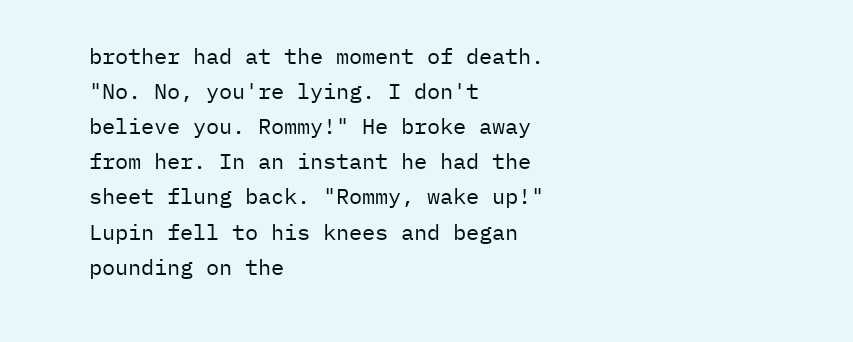brother had at the moment of death. "No. No, you're lying. I don't believe you. Rommy!" He broke away from her. In an instant he had the sheet flung back. "Rommy, wake up!" Lupin fell to his knees and began pounding on the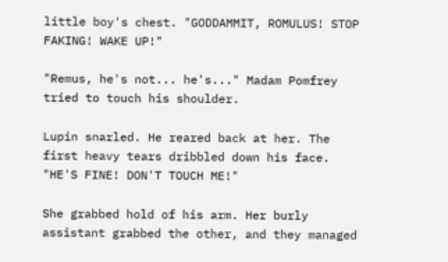little boy's chest. "GODDAMMIT, ROMULUS! STOP FAKING! WAKE UP!"

"Remus, he's not... he's..." Madam Pomfrey tried to touch his shoulder.

Lupin snarled. He reared back at her. The first heavy tears dribbled down his face. "HE'S FINE! DON'T TOUCH ME!"

She grabbed hold of his arm. Her burly assistant grabbed the other, and they managed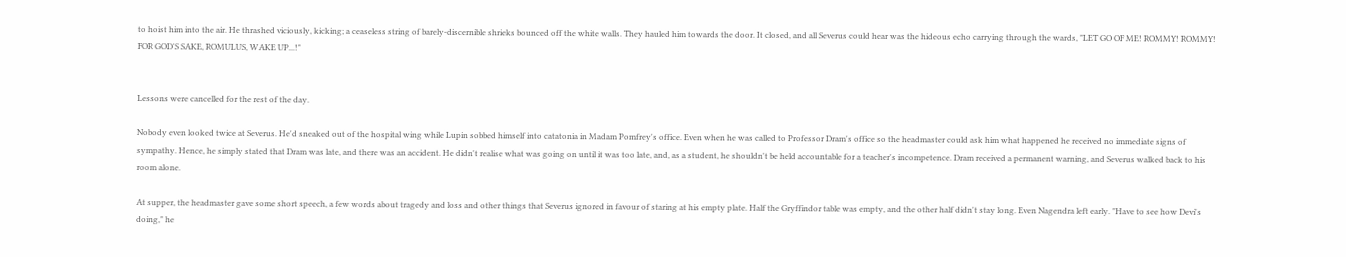to hoist him into the air. He thrashed viciously, kicking; a ceaseless string of barely-discernible shrieks bounced off the white walls. They hauled him towards the door. It closed, and all Severus could hear was the hideous echo carrying through the wards, "LET GO OF ME! ROMMY! ROMMY! FOR GOD'S SAKE, ROMULUS, WAKE UP...!"


Lessons were cancelled for the rest of the day.

Nobody even looked twice at Severus. He'd sneaked out of the hospital wing while Lupin sobbed himself into catatonia in Madam Pomfrey's office. Even when he was called to Professor Dram's office so the headmaster could ask him what happened he received no immediate signs of sympathy. Hence, he simply stated that Dram was late, and there was an accident. He didn't realise what was going on until it was too late, and, as a student, he shouldn't be held accountable for a teacher's incompetence. Dram received a permanent warning, and Severus walked back to his room alone.

At supper, the headmaster gave some short speech, a few words about tragedy and loss and other things that Severus ignored in favour of staring at his empty plate. Half the Gryffindor table was empty, and the other half didn't stay long. Even Nagendra left early. "Have to see how Devi's doing," he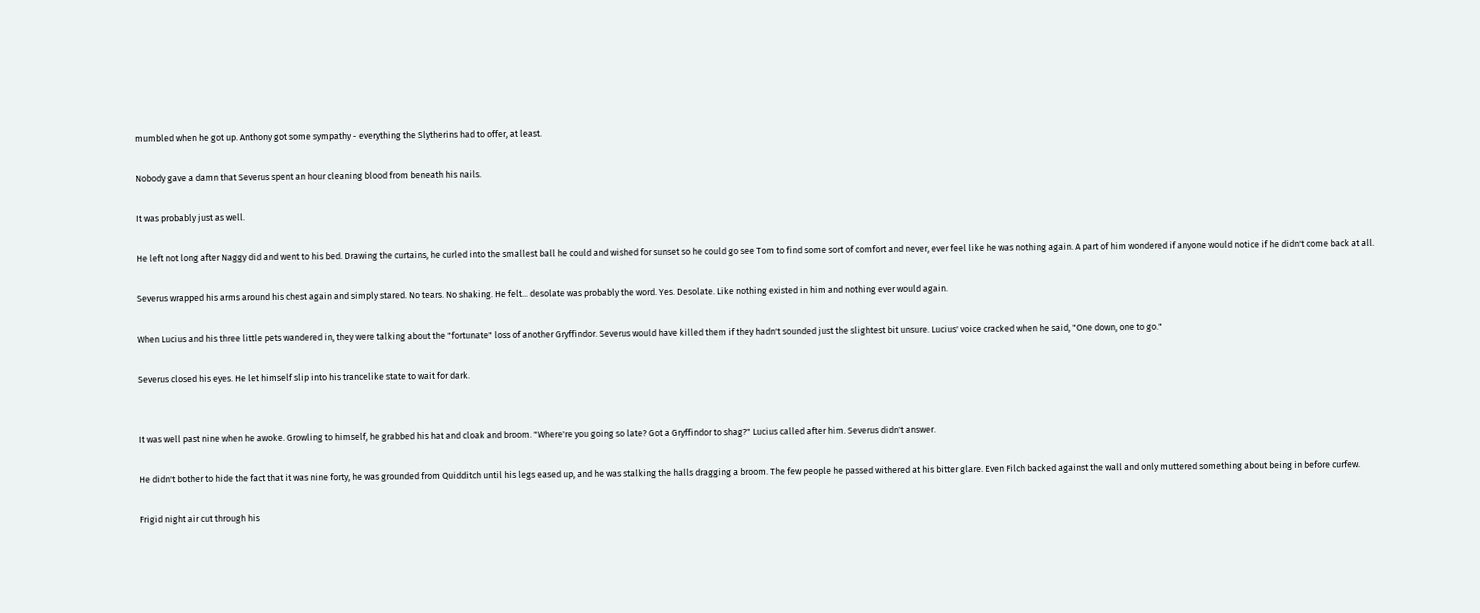mumbled when he got up. Anthony got some sympathy - everything the Slytherins had to offer, at least.

Nobody gave a damn that Severus spent an hour cleaning blood from beneath his nails.

It was probably just as well.

He left not long after Naggy did and went to his bed. Drawing the curtains, he curled into the smallest ball he could and wished for sunset so he could go see Tom to find some sort of comfort and never, ever feel like he was nothing again. A part of him wondered if anyone would notice if he didn't come back at all.

Severus wrapped his arms around his chest again and simply stared. No tears. No shaking. He felt... desolate was probably the word. Yes. Desolate. Like nothing existed in him and nothing ever would again.

When Lucius and his three little pets wandered in, they were talking about the "fortunate" loss of another Gryffindor. Severus would have killed them if they hadn't sounded just the slightest bit unsure. Lucius' voice cracked when he said, "One down, one to go."

Severus closed his eyes. He let himself slip into his trancelike state to wait for dark.


It was well past nine when he awoke. Growling to himself, he grabbed his hat and cloak and broom. "Where're you going so late? Got a Gryffindor to shag?" Lucius called after him. Severus didn't answer.

He didn't bother to hide the fact that it was nine forty, he was grounded from Quidditch until his legs eased up, and he was stalking the halls dragging a broom. The few people he passed withered at his bitter glare. Even Filch backed against the wall and only muttered something about being in before curfew.

Frigid night air cut through his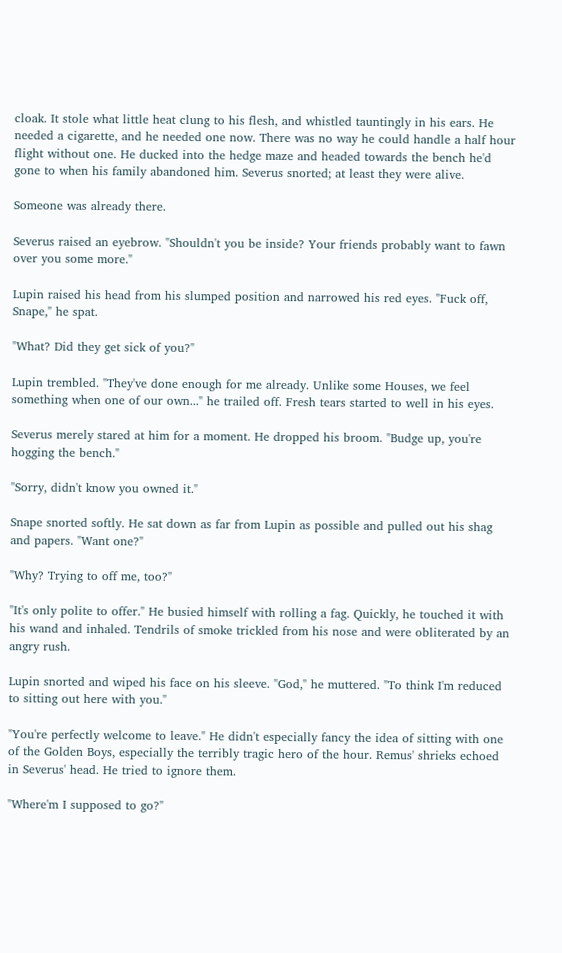cloak. It stole what little heat clung to his flesh, and whistled tauntingly in his ears. He needed a cigarette, and he needed one now. There was no way he could handle a half hour flight without one. He ducked into the hedge maze and headed towards the bench he'd gone to when his family abandoned him. Severus snorted; at least they were alive.

Someone was already there.

Severus raised an eyebrow. "Shouldn't you be inside? Your friends probably want to fawn over you some more."

Lupin raised his head from his slumped position and narrowed his red eyes. "Fuck off, Snape," he spat.

"What? Did they get sick of you?"

Lupin trembled. "They've done enough for me already. Unlike some Houses, we feel something when one of our own..." he trailed off. Fresh tears started to well in his eyes.

Severus merely stared at him for a moment. He dropped his broom. "Budge up, you're hogging the bench."

"Sorry, didn't know you owned it."

Snape snorted softly. He sat down as far from Lupin as possible and pulled out his shag and papers. "Want one?"

"Why? Trying to off me, too?"

"It's only polite to offer." He busied himself with rolling a fag. Quickly, he touched it with his wand and inhaled. Tendrils of smoke trickled from his nose and were obliterated by an angry rush.

Lupin snorted and wiped his face on his sleeve. "God," he muttered. "To think I'm reduced to sitting out here with you."

"You're perfectly welcome to leave." He didn't especially fancy the idea of sitting with one of the Golden Boys, especially the terribly tragic hero of the hour. Remus' shrieks echoed in Severus' head. He tried to ignore them.

"Where'm I supposed to go?"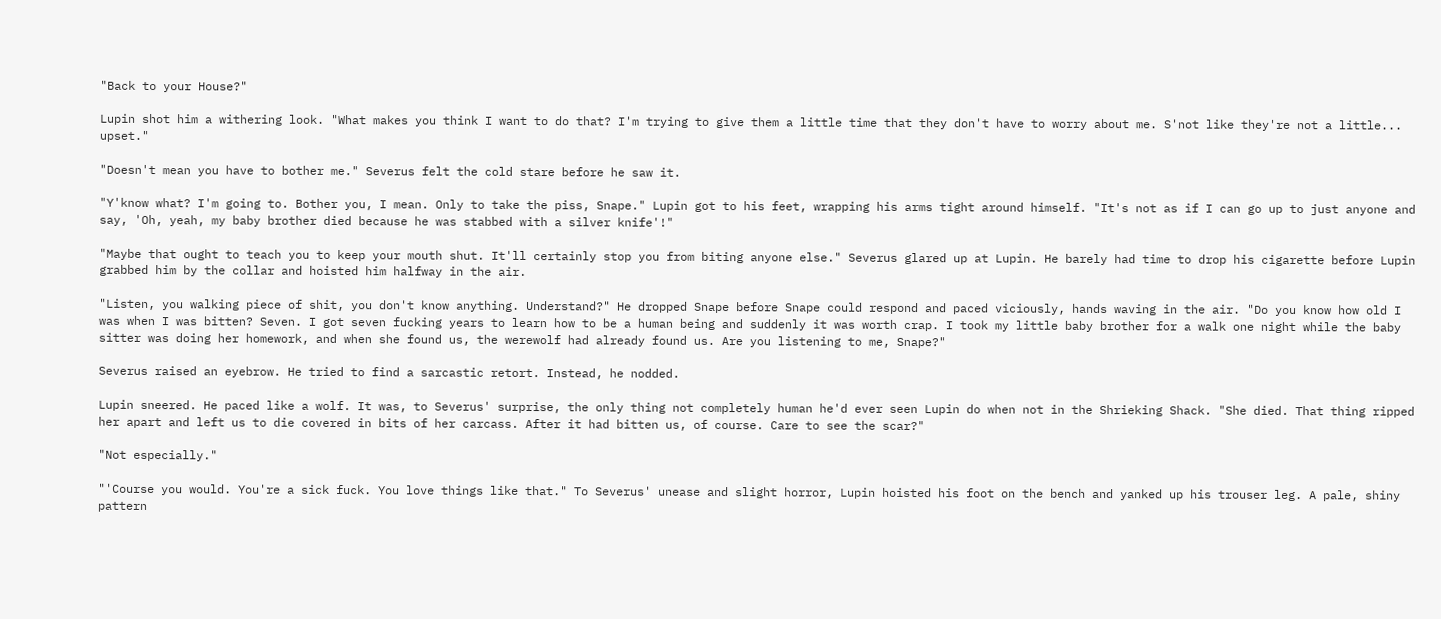"Back to your House?"

Lupin shot him a withering look. "What makes you think I want to do that? I'm trying to give them a little time that they don't have to worry about me. S'not like they're not a little... upset."

"Doesn't mean you have to bother me." Severus felt the cold stare before he saw it.

"Y'know what? I'm going to. Bother you, I mean. Only to take the piss, Snape." Lupin got to his feet, wrapping his arms tight around himself. "It's not as if I can go up to just anyone and say, 'Oh, yeah, my baby brother died because he was stabbed with a silver knife'!"

"Maybe that ought to teach you to keep your mouth shut. It'll certainly stop you from biting anyone else." Severus glared up at Lupin. He barely had time to drop his cigarette before Lupin grabbed him by the collar and hoisted him halfway in the air.

"Listen, you walking piece of shit, you don't know anything. Understand?" He dropped Snape before Snape could respond and paced viciously, hands waving in the air. "Do you know how old I was when I was bitten? Seven. I got seven fucking years to learn how to be a human being and suddenly it was worth crap. I took my little baby brother for a walk one night while the baby sitter was doing her homework, and when she found us, the werewolf had already found us. Are you listening to me, Snape?"

Severus raised an eyebrow. He tried to find a sarcastic retort. Instead, he nodded.

Lupin sneered. He paced like a wolf. It was, to Severus' surprise, the only thing not completely human he'd ever seen Lupin do when not in the Shrieking Shack. "She died. That thing ripped her apart and left us to die covered in bits of her carcass. After it had bitten us, of course. Care to see the scar?"

"Not especially."

"'Course you would. You're a sick fuck. You love things like that." To Severus' unease and slight horror, Lupin hoisted his foot on the bench and yanked up his trouser leg. A pale, shiny pattern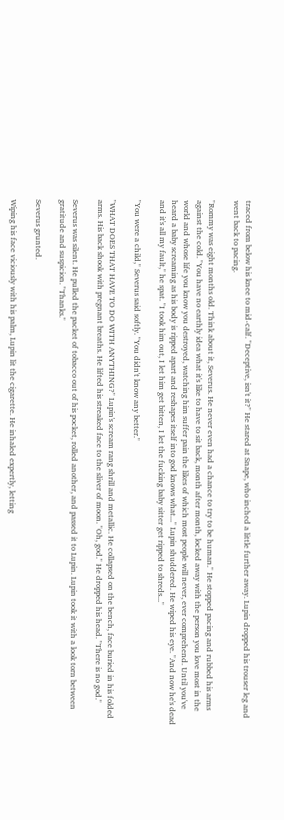traced from below his knee to mid-calf. "Deceptive, isn't it?" He stared at Snape, who inched a little further away. Lupin dropped his trouser leg and went back to pacing.

"Rommy was eight months old. Think about it, Severus. He never even had a chance to try to be human." He stopped pacing and rubbed his arms against the cold. "You have no earthly idea what it's like to have to sit back, month after month, locked away with the person you love most in the world and whose life you know you destroyed, watching him suffer pain the likes of which most people will never, ever comprehend. Until you've heard a baby screaming as his body is ripped apart and reshapes itself into god knows what..." Lupin shuddered. He wiped his eye. "And now he's dead and it's all my fault," he spat. "I took him out, I let him get bitten, I let the fucking baby sitter get ripped to shreds..."

"You were a child," Severus said softly. "You didn't know any better."

"WHAT DOES THAT HAVE TO DO WITH ANYTHING?" Lupin's scream rang shrill and metallic. He collapsed on the bench, face buried in his folded arms. His back shook with pregnant breaths. He lifted his streaked face to the sliver of moon. "Oh, god." He dropped his head. "There is no god."

Severus was silent. He pulled the packet of tobacco out of his pocket, rolled another, and passed it to Lupin. Lupin took it with a look torn between gratitude and suspicion. "Thanks."

Severus grunted.

Wiping his face viciously with his palm, Lupin lit the cigarette. He inhaled expertly, letting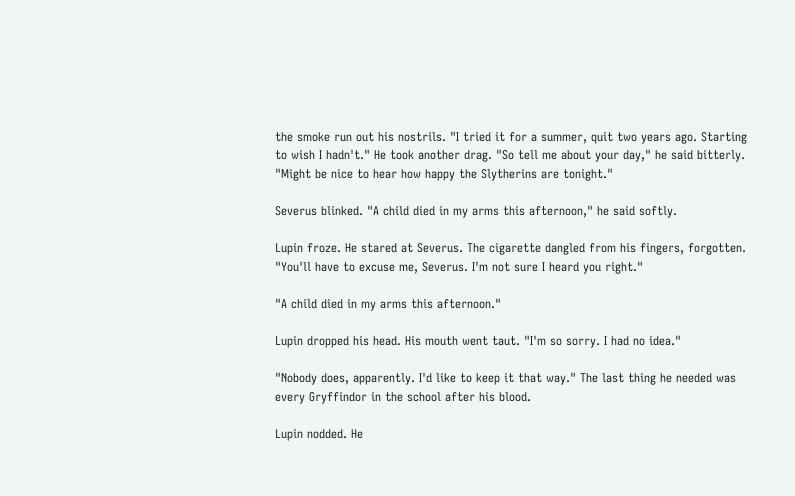the smoke run out his nostrils. "I tried it for a summer, quit two years ago. Starting to wish I hadn't." He took another drag. "So tell me about your day," he said bitterly. "Might be nice to hear how happy the Slytherins are tonight."

Severus blinked. "A child died in my arms this afternoon," he said softly.

Lupin froze. He stared at Severus. The cigarette dangled from his fingers, forgotten. "You'll have to excuse me, Severus. I'm not sure I heard you right."

"A child died in my arms this afternoon."

Lupin dropped his head. His mouth went taut. "I'm so sorry. I had no idea."

"Nobody does, apparently. I'd like to keep it that way." The last thing he needed was every Gryffindor in the school after his blood.

Lupin nodded. He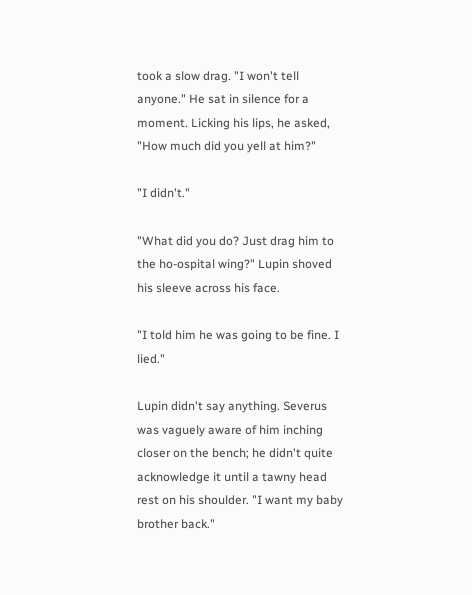took a slow drag. "I won't tell anyone." He sat in silence for a moment. Licking his lips, he asked, "How much did you yell at him?"

"I didn't."

"What did you do? Just drag him to the ho-ospital wing?" Lupin shoved his sleeve across his face.

"I told him he was going to be fine. I lied."

Lupin didn't say anything. Severus was vaguely aware of him inching closer on the bench; he didn't quite acknowledge it until a tawny head rest on his shoulder. "I want my baby brother back."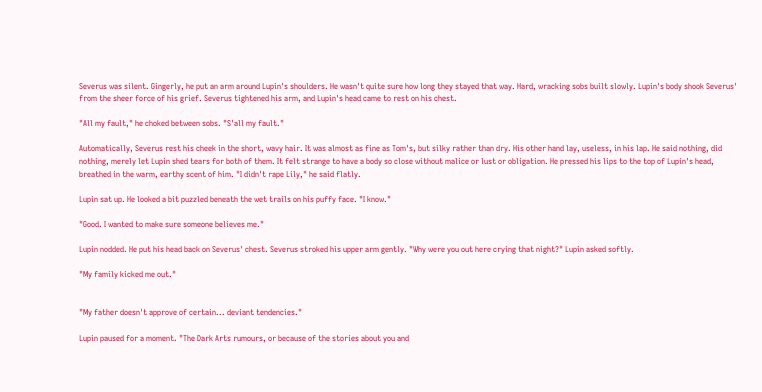Severus was silent. Gingerly, he put an arm around Lupin's shoulders. He wasn't quite sure how long they stayed that way. Hard, wracking sobs built slowly. Lupin's body shook Severus' from the sheer force of his grief. Severus tightened his arm, and Lupin's head came to rest on his chest.

"All my fault," he choked between sobs. "S'all my fault."

Automatically, Severus rest his cheek in the short, wavy hair. It was almost as fine as Tom's, but silky rather than dry. His other hand lay, useless, in his lap. He said nothing, did nothing, merely let Lupin shed tears for both of them. It felt strange to have a body so close without malice or lust or obligation. He pressed his lips to the top of Lupin's head, breathed in the warm, earthy scent of him. "I didn't rape Lily," he said flatly.

Lupin sat up. He looked a bit puzzled beneath the wet trails on his puffy face. "I know."

"Good. I wanted to make sure someone believes me."

Lupin nodded. He put his head back on Severus' chest. Severus stroked his upper arm gently. "Why were you out here crying that night?" Lupin asked softly.

"My family kicked me out."


"My father doesn't approve of certain... deviant tendencies."

Lupin paused for a moment. "The Dark Arts rumours, or because of the stories about you and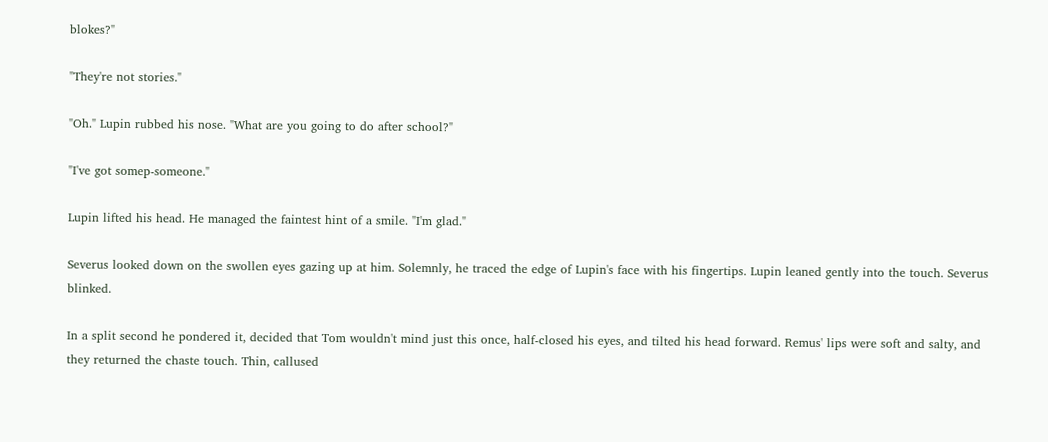blokes?"

"They're not stories."

"Oh." Lupin rubbed his nose. "What are you going to do after school?"

"I've got somep-someone."

Lupin lifted his head. He managed the faintest hint of a smile. "I'm glad."

Severus looked down on the swollen eyes gazing up at him. Solemnly, he traced the edge of Lupin's face with his fingertips. Lupin leaned gently into the touch. Severus blinked.

In a split second he pondered it, decided that Tom wouldn't mind just this once, half-closed his eyes, and tilted his head forward. Remus' lips were soft and salty, and they returned the chaste touch. Thin, callused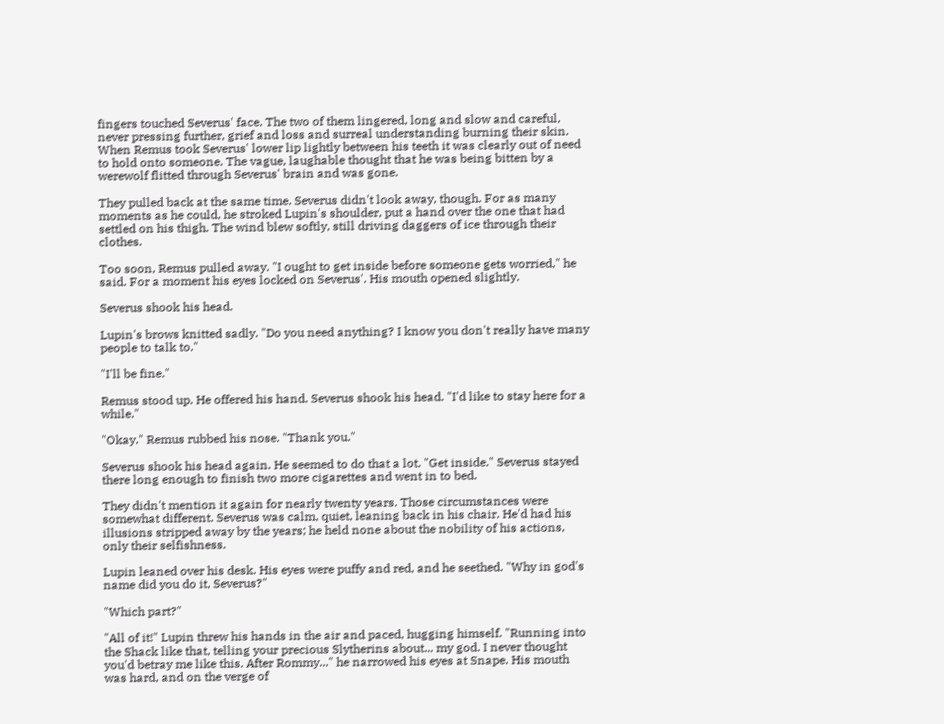fingers touched Severus' face. The two of them lingered, long and slow and careful, never pressing further, grief and loss and surreal understanding burning their skin. When Remus took Severus' lower lip lightly between his teeth it was clearly out of need to hold onto someone. The vague, laughable thought that he was being bitten by a werewolf flitted through Severus' brain and was gone.

They pulled back at the same time. Severus didn't look away, though. For as many moments as he could, he stroked Lupin's shoulder, put a hand over the one that had settled on his thigh. The wind blew softly, still driving daggers of ice through their clothes.

Too soon, Remus pulled away. "I ought to get inside before someone gets worried," he said. For a moment his eyes locked on Severus'. His mouth opened slightly.

Severus shook his head.

Lupin's brows knitted sadly. "Do you need anything? I know you don't really have many people to talk to."

"I'll be fine."

Remus stood up. He offered his hand. Severus shook his head. "I'd like to stay here for a while."

"Okay." Remus rubbed his nose. "Thank you."

Severus shook his head again. He seemed to do that a lot. "Get inside." Severus stayed there long enough to finish two more cigarettes and went in to bed.

They didn't mention it again for nearly twenty years. Those circumstances were somewhat different. Severus was calm, quiet, leaning back in his chair. He'd had his illusions stripped away by the years; he held none about the nobility of his actions, only their selfishness.

Lupin leaned over his desk. His eyes were puffy and red, and he seethed. "Why in god's name did you do it, Severus?"

"Which part?"

"All of it!" Lupin threw his hands in the air and paced, hugging himself. "Running into the Shack like that, telling your precious Slytherins about... my god. I never thought you'd betray me like this. After Rommy..." he narrowed his eyes at Snape. His mouth was hard, and on the verge of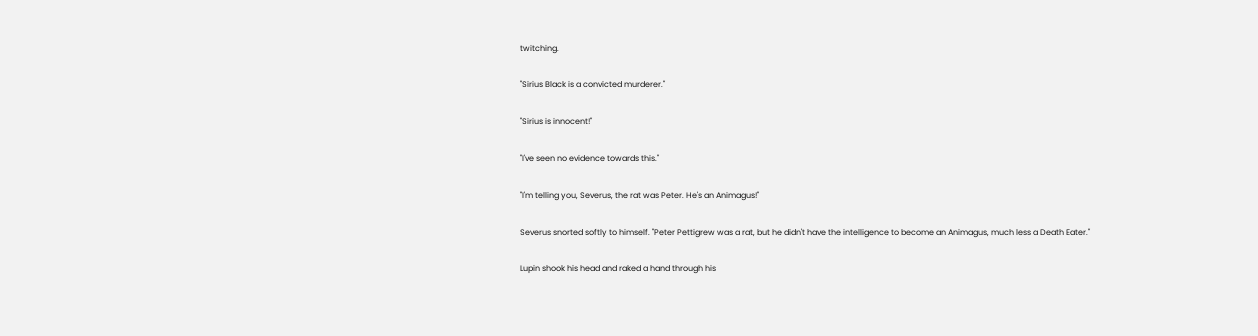twitching.

"Sirius Black is a convicted murderer."

"Sirius is innocent!"

"I've seen no evidence towards this."

"I'm telling you, Severus, the rat was Peter. He's an Animagus!"

Severus snorted softly to himself. "Peter Pettigrew was a rat, but he didn't have the intelligence to become an Animagus, much less a Death Eater."

Lupin shook his head and raked a hand through his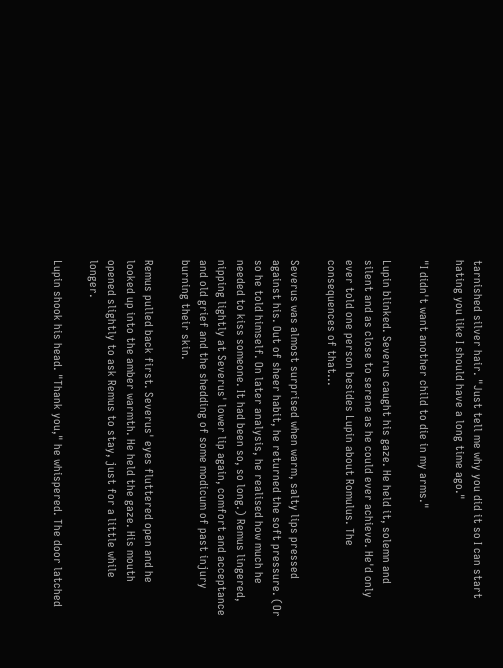tarnished silver hair. "Just tell me why you did it so I can start hating you like I should have a long time ago."

"I didn't want another child to die in my arms."

Lupin blinked. Severus caught his gaze. He held it, solemn and silent and as close to serene as he could ever achieve. He'd only ever told one person besides Lupin about Romulus. The consequences of that...

Severus was almost surprised when warm, salty lips pressed against his. Out of sheer habit, he returned the soft pressure. (Or so he told himself. On later analysis, he realised how much he needed to kiss someone. It had been so, so long.) Remus lingered, nipping lightly at Severus' lower lip again, comfort and acceptance and old grief and the shedding of some modicum of past injury burning their skin.

Remus pulled back first. Severus' eyes fluttered open and he looked up into the amber warmth. He held the gaze. His mouth opened slightly to ask Remus to stay, just for a little while longer.

Lupin shook his head. "Thank you," he whispered. The door latched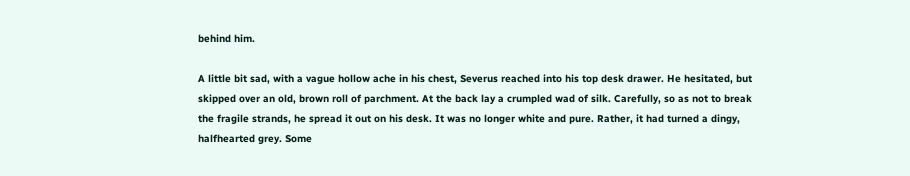behind him.

A little bit sad, with a vague hollow ache in his chest, Severus reached into his top desk drawer. He hesitated, but skipped over an old, brown roll of parchment. At the back lay a crumpled wad of silk. Carefully, so as not to break the fragile strands, he spread it out on his desk. It was no longer white and pure. Rather, it had turned a dingy, halfhearted grey. Some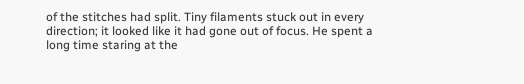of the stitches had split. Tiny filaments stuck out in every direction; it looked like it had gone out of focus. He spent a long time staring at the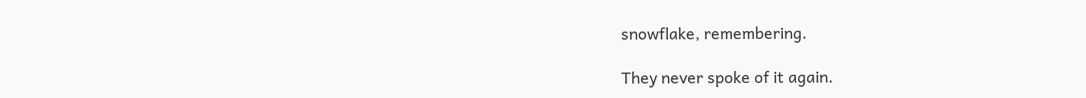snowflake, remembering.

They never spoke of it again.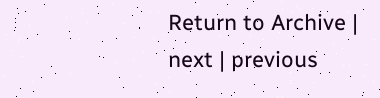Return to Archive | next | previous